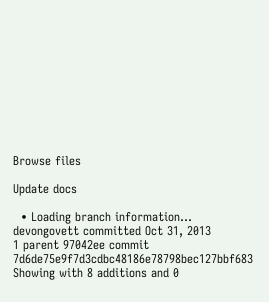Browse files

Update docs

  • Loading branch information...
devongovett committed Oct 31, 2013
1 parent 97042ee commit 7d6de75e9f7d3cdbc48186e78798bec127bbf683
Showing with 8 additions and 0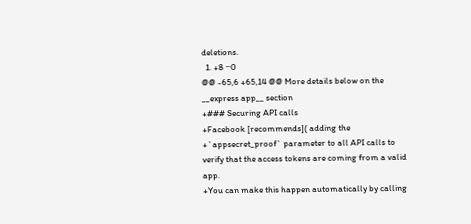deletions.
  1. +8 −0
@@ -65,6 +65,14 @@ More details below on the __express app__ section
+### Securing API calls
+Facebook [recommends]( adding the
+`appsecret_proof` parameter to all API calls to verify that the access tokens are coming from a valid app.
+You can make this happen automatically by calling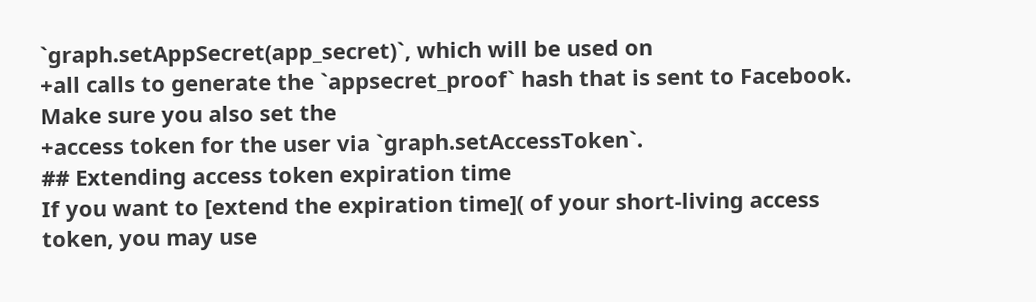`graph.setAppSecret(app_secret)`, which will be used on
+all calls to generate the `appsecret_proof` hash that is sent to Facebook. Make sure you also set the
+access token for the user via `graph.setAccessToken`.
## Extending access token expiration time
If you want to [extend the expiration time]( of your short-living access token, you may use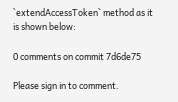`extendAccessToken` method as it is shown below:

0 comments on commit 7d6de75

Please sign in to comment.